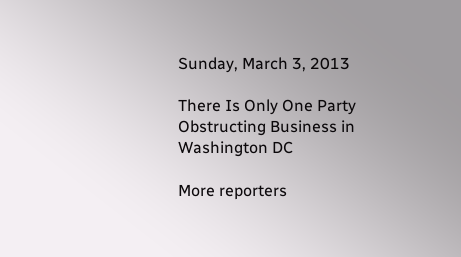Sunday, March 3, 2013

There Is Only One Party Obstructing Business in Washington DC

More reporters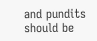and pundits should be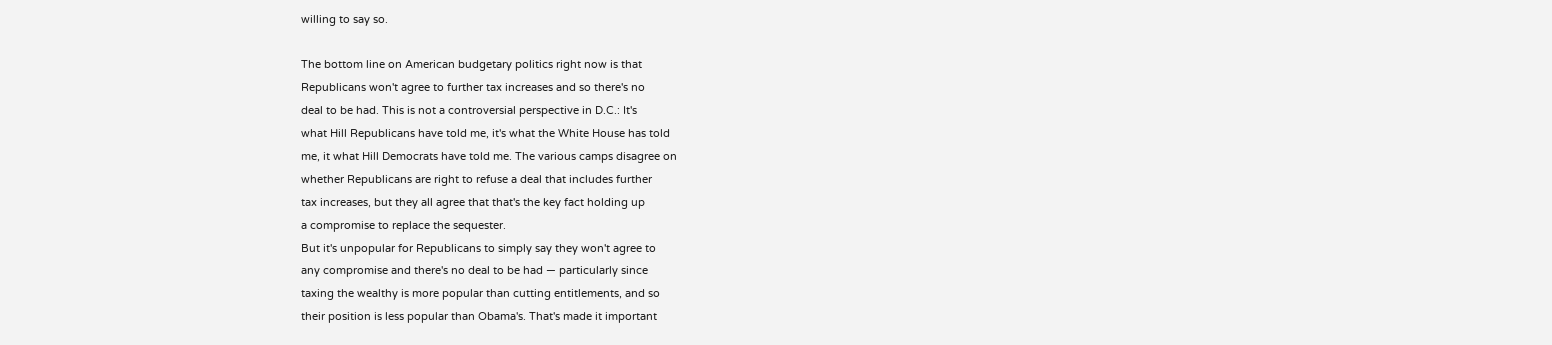willing to say so.

The bottom line on American budgetary politics right now is that
Republicans won't agree to further tax increases and so there's no
deal to be had. This is not a controversial perspective in D.C.: It's
what Hill Republicans have told me, it's what the White House has told
me, it what Hill Democrats have told me. The various camps disagree on
whether Republicans are right to refuse a deal that includes further
tax increases, but they all agree that that's the key fact holding up
a compromise to replace the sequester.
But it's unpopular for Republicans to simply say they won't agree to
any compromise and there's no deal to be had — particularly since
taxing the wealthy is more popular than cutting entitlements, and so
their position is less popular than Obama's. That's made it important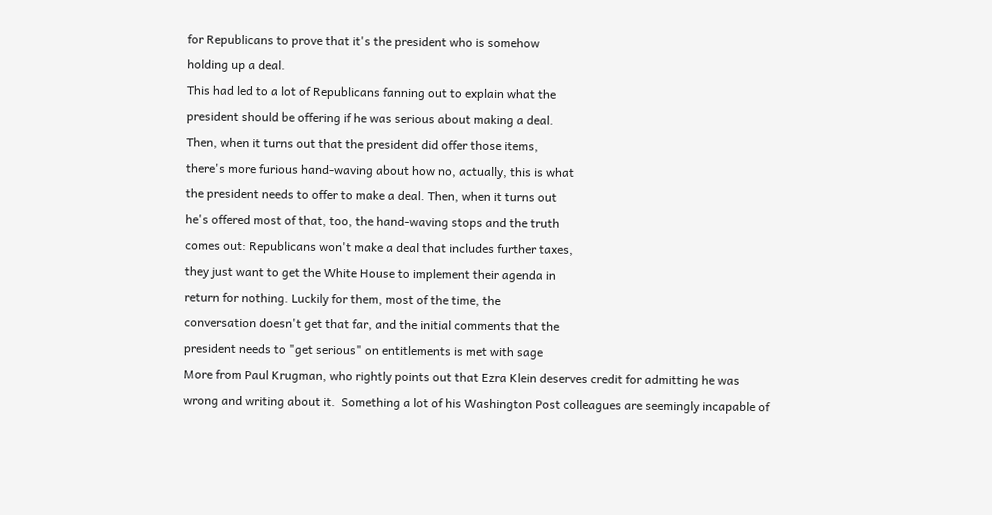for Republicans to prove that it's the president who is somehow
holding up a deal.
This had led to a lot of Republicans fanning out to explain what the
president should be offering if he was serious about making a deal.
Then, when it turns out that the president did offer those items,
there's more furious hand-waving about how no, actually, this is what
the president needs to offer to make a deal. Then, when it turns out
he's offered most of that, too, the hand-waving stops and the truth
comes out: Republicans won't make a deal that includes further taxes,
they just want to get the White House to implement their agenda in
return for nothing. Luckily for them, most of the time, the
conversation doesn't get that far, and the initial comments that the
president needs to "get serious" on entitlements is met with sage
More from Paul Krugman, who rightly points out that Ezra Klein deserves credit for admitting he was wrong and writing about it.  Something a lot of his Washington Post colleagues are seemingly incapable of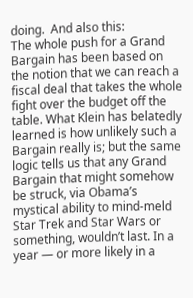doing.  And also this:
The whole push for a Grand Bargain has been based on the notion that we can reach a fiscal deal that takes the whole fight over the budget off the table. What Klein has belatedly learned is how unlikely such a Bargain really is; but the same logic tells us that any Grand Bargain that might somehow be struck, via Obama’s mystical ability to mind-meld Star Trek and Star Wars or something, wouldn’t last. In a year — or more likely in a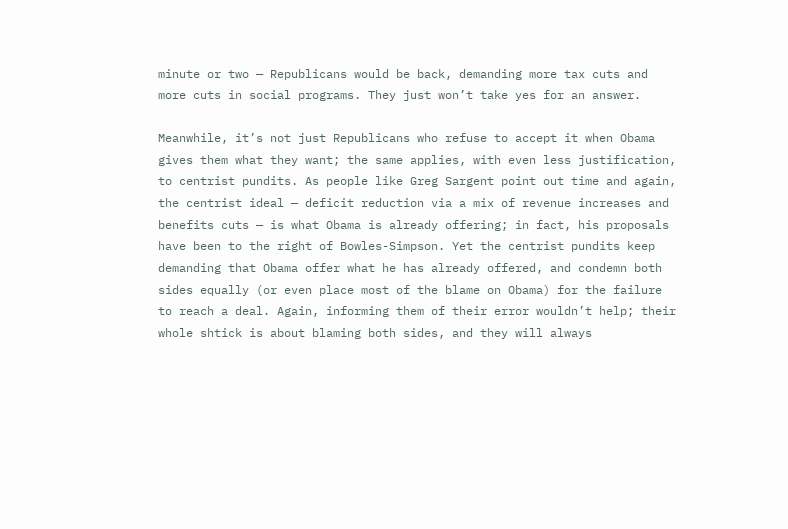minute or two — Republicans would be back, demanding more tax cuts and more cuts in social programs. They just won’t take yes for an answer.

Meanwhile, it’s not just Republicans who refuse to accept it when Obama gives them what they want; the same applies, with even less justification, to centrist pundits. As people like Greg Sargent point out time and again, the centrist ideal — deficit reduction via a mix of revenue increases and benefits cuts — is what Obama is already offering; in fact, his proposals have been to the right of Bowles-Simpson. Yet the centrist pundits keep demanding that Obama offer what he has already offered, and condemn both sides equally (or even place most of the blame on Obama) for the failure to reach a deal. Again, informing them of their error wouldn’t help; their whole shtick is about blaming both sides, and they will always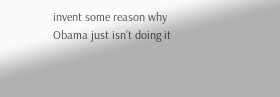invent some reason why Obama just isn’t doing it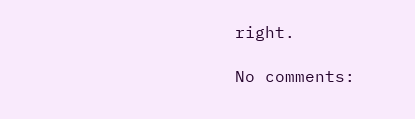right.

No comments: